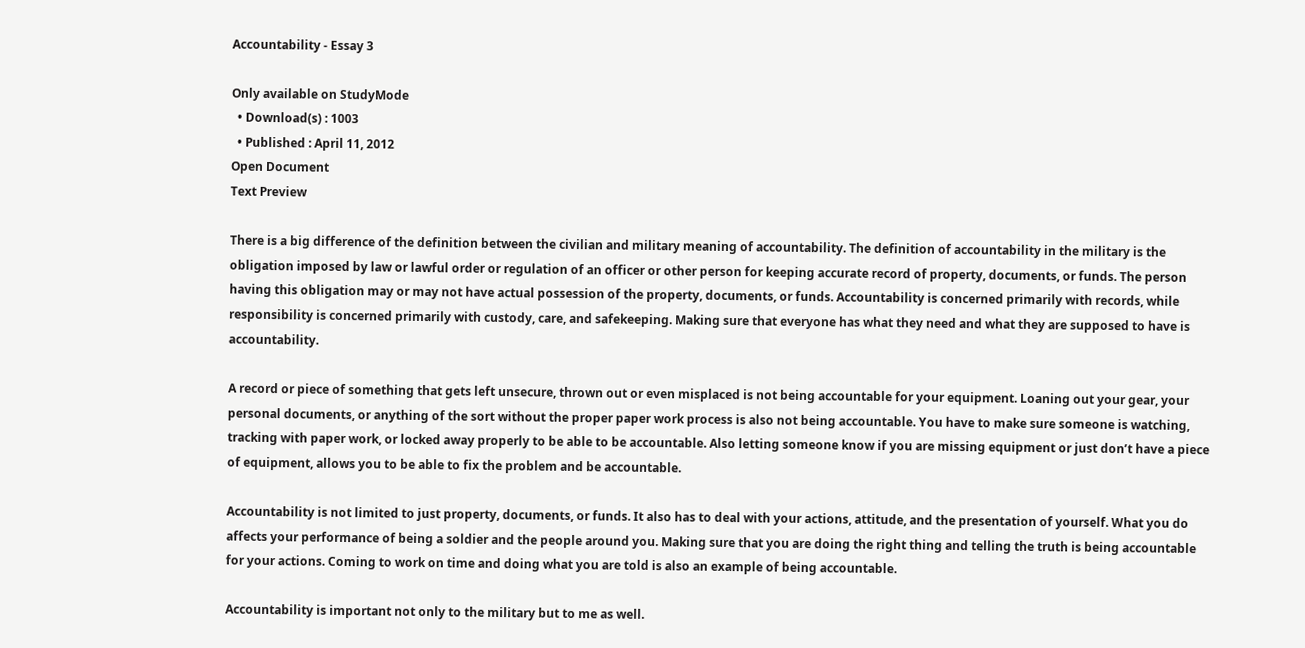Accountability - Essay 3

Only available on StudyMode
  • Download(s) : 1003
  • Published : April 11, 2012
Open Document
Text Preview

There is a big difference of the definition between the civilian and military meaning of accountability. The definition of accountability in the military is the obligation imposed by law or lawful order or regulation of an officer or other person for keeping accurate record of property, documents, or funds. The person having this obligation may or may not have actual possession of the property, documents, or funds. Accountability is concerned primarily with records, while responsibility is concerned primarily with custody, care, and safekeeping. Making sure that everyone has what they need and what they are supposed to have is accountability.

A record or piece of something that gets left unsecure, thrown out or even misplaced is not being accountable for your equipment. Loaning out your gear, your personal documents, or anything of the sort without the proper paper work process is also not being accountable. You have to make sure someone is watching, tracking with paper work, or locked away properly to be able to be accountable. Also letting someone know if you are missing equipment or just don’t have a piece of equipment, allows you to be able to fix the problem and be accountable.

Accountability is not limited to just property, documents, or funds. It also has to deal with your actions, attitude, and the presentation of yourself. What you do affects your performance of being a soldier and the people around you. Making sure that you are doing the right thing and telling the truth is being accountable for your actions. Coming to work on time and doing what you are told is also an example of being accountable.

Accountability is important not only to the military but to me as well.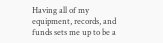Having all of my equipment, records, and funds sets me up to be a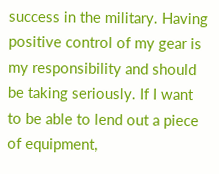success in the military. Having positive control of my gear is my responsibility and should be taking seriously. If I want to be able to lend out a piece of equipment,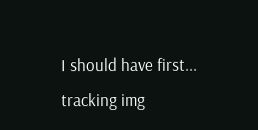I should have first...
tracking img